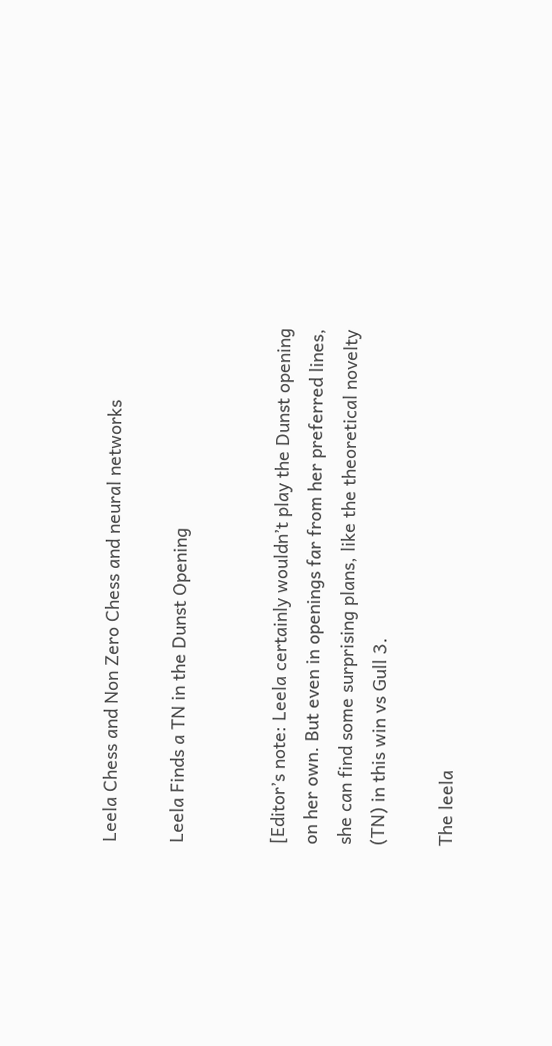Leela Chess and Non Zero Chess and neural networks

Leela Finds a TN in the Dunst Opening


[Editor’s note: Leela certainly wouldn’t play the Dunst opening on her own. But even in openings far from her preferred lines, she can find some surprising plans, like the theoretical novelty (TN) in this win vs Gull 3.

The leela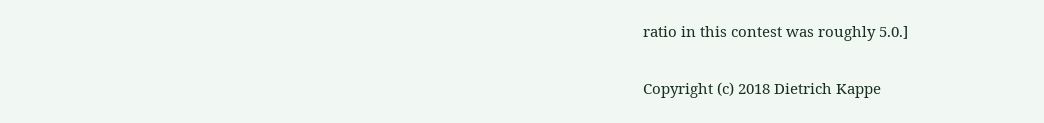ratio in this contest was roughly 5.0.]

Copyright (c) 2018 Dietrich Kappe